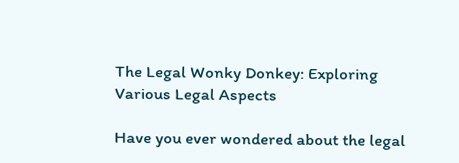The Legal Wonky Donkey: Exploring Various Legal Aspects

Have you ever wondered about the legal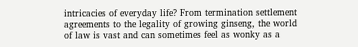intricacies of everyday life? From termination settlement agreements to the legality of growing ginseng, the world of law is vast and can sometimes feel as wonky as a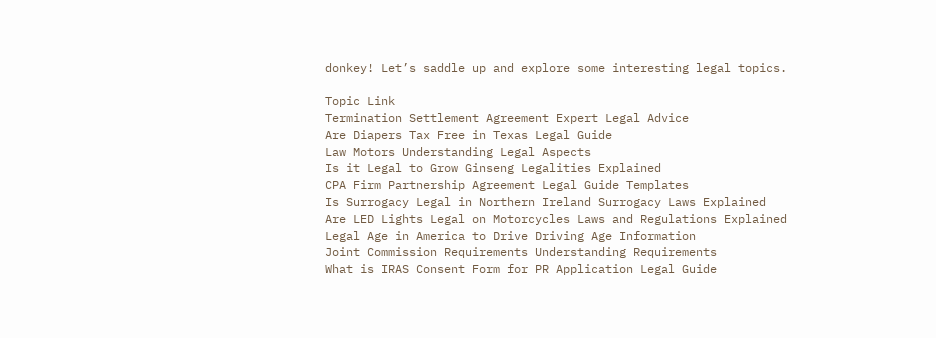donkey! Let’s saddle up and explore some interesting legal topics.

Topic Link
Termination Settlement Agreement Expert Legal Advice
Are Diapers Tax Free in Texas Legal Guide
Law Motors Understanding Legal Aspects
Is it Legal to Grow Ginseng Legalities Explained
CPA Firm Partnership Agreement Legal Guide Templates
Is Surrogacy Legal in Northern Ireland Surrogacy Laws Explained
Are LED Lights Legal on Motorcycles Laws and Regulations Explained
Legal Age in America to Drive Driving Age Information
Joint Commission Requirements Understanding Requirements
What is IRAS Consent Form for PR Application Legal Guide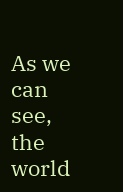As we can see, the world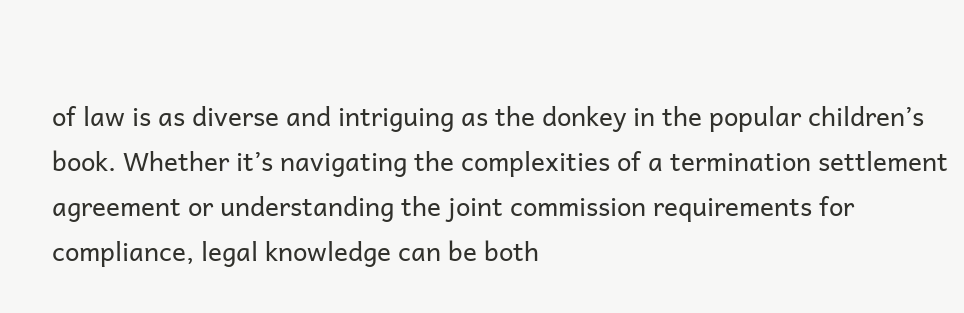of law is as diverse and intriguing as the donkey in the popular children’s book. Whether it’s navigating the complexities of a termination settlement agreement or understanding the joint commission requirements for compliance, legal knowledge can be both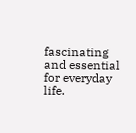fascinating and essential for everyday life.